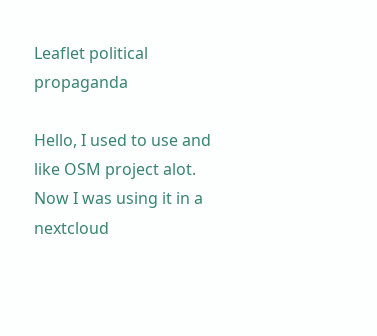Leaflet political propaganda

Hello, I used to use and like OSM project alot. Now I was using it in a nextcloud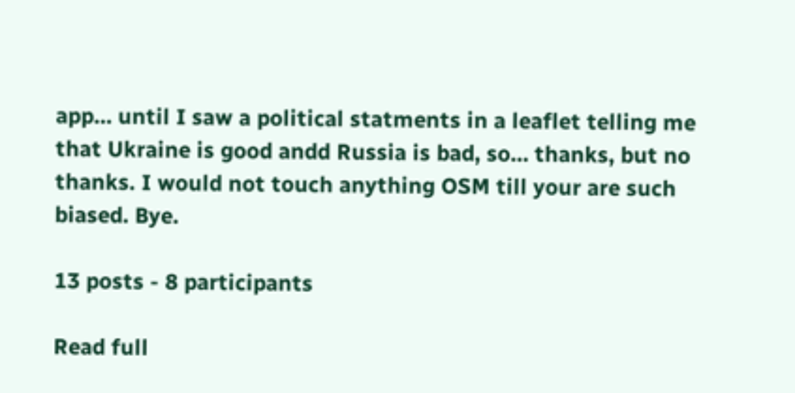app… until I saw a political statments in a leaflet telling me that Ukraine is good andd Russia is bad, so… thanks, but no thanks. I would not touch anything OSM till your are such biased. Bye.

13 posts - 8 participants

Read full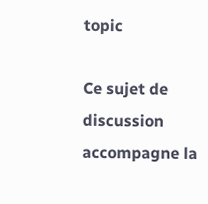topic

Ce sujet de discussion accompagne la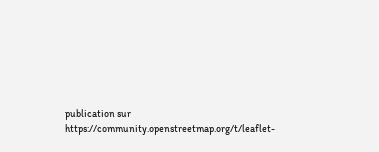publication sur https://community.openstreetmap.org/t/leaflet-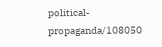political-propaganda/108050